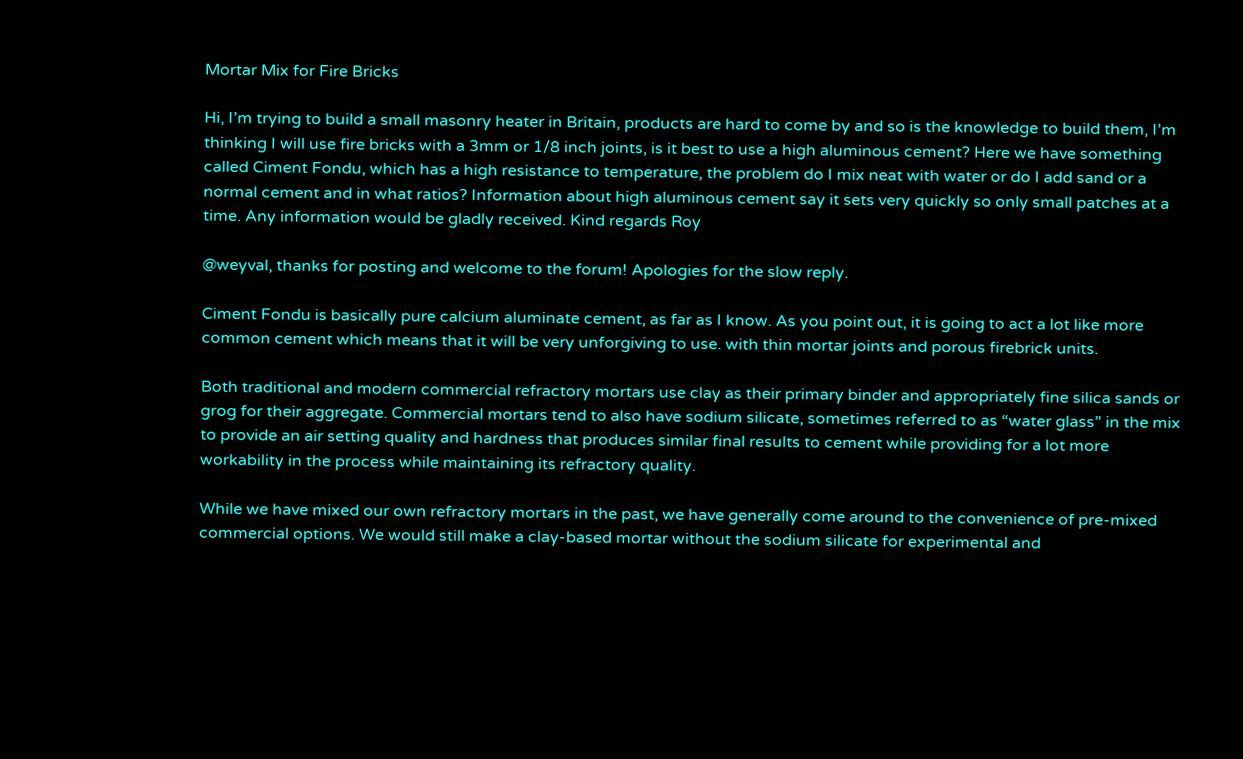Mortar Mix for Fire Bricks

Hi, I’m trying to build a small masonry heater in Britain, products are hard to come by and so is the knowledge to build them, I’m thinking I will use fire bricks with a 3mm or 1/8 inch joints, is it best to use a high aluminous cement? Here we have something called Ciment Fondu, which has a high resistance to temperature, the problem do I mix neat with water or do I add sand or a normal cement and in what ratios? Information about high aluminous cement say it sets very quickly so only small patches at a time. Any information would be gladly received. Kind regards Roy

@weyval, thanks for posting and welcome to the forum! Apologies for the slow reply.

Ciment Fondu is basically pure calcium aluminate cement, as far as I know. As you point out, it is going to act a lot like more common cement which means that it will be very unforgiving to use. with thin mortar joints and porous firebrick units.

Both traditional and modern commercial refractory mortars use clay as their primary binder and appropriately fine silica sands or grog for their aggregate. Commercial mortars tend to also have sodium silicate, sometimes referred to as “water glass” in the mix to provide an air setting quality and hardness that produces similar final results to cement while providing for a lot more workability in the process while maintaining its refractory quality.

While we have mixed our own refractory mortars in the past, we have generally come around to the convenience of pre-mixed commercial options. We would still make a clay-based mortar without the sodium silicate for experimental and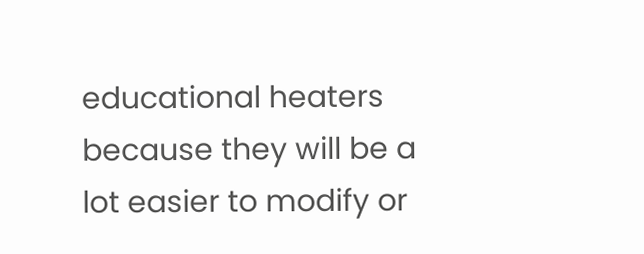educational heaters because they will be a lot easier to modify or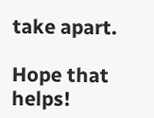take apart.

Hope that helps!